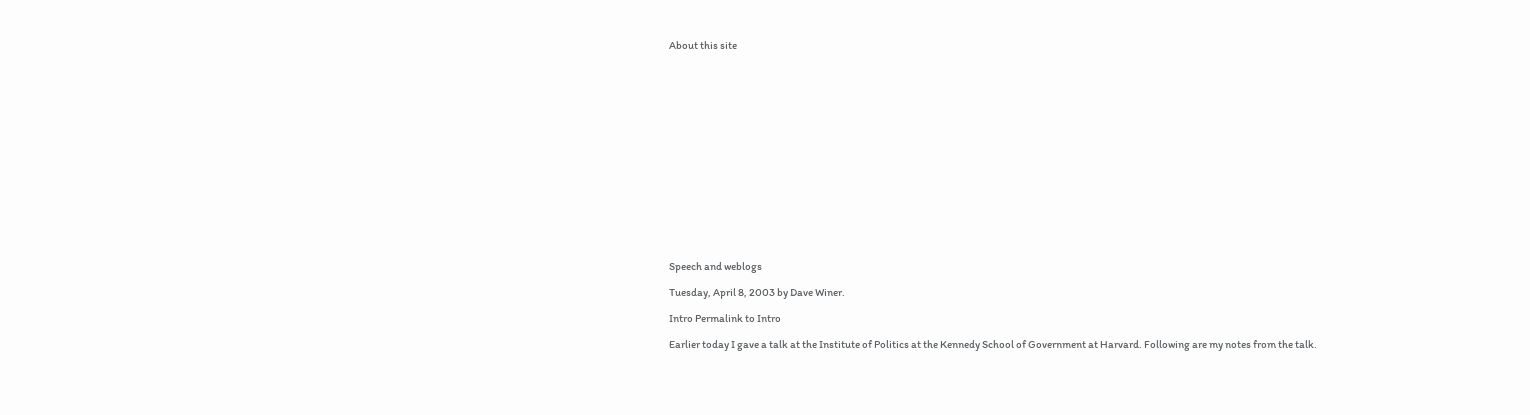About this site
















Speech and weblogs

Tuesday, April 8, 2003 by Dave Winer.

Intro Permalink to Intro

Earlier today I gave a talk at the Institute of Politics at the Kennedy School of Government at Harvard. Following are my notes from the talk.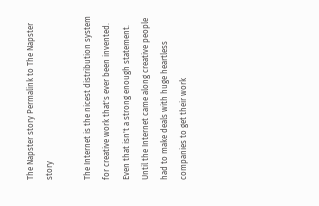The Napster story Permalink to The Napster story

The Internet is the nicest distribution system for creative work that's ever been invented. Even that isn't a strong enough statement. Until the Internet came along creative people had to make deals with huge heartless companies to get their work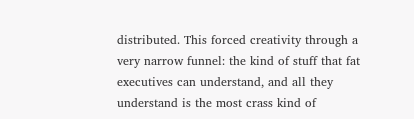distributed. This forced creativity through a very narrow funnel: the kind of stuff that fat executives can understand, and all they understand is the most crass kind of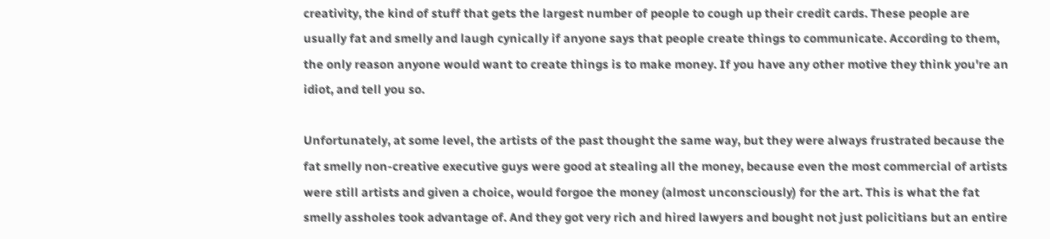creativity, the kind of stuff that gets the largest number of people to cough up their credit cards. These people are usually fat and smelly and laugh cynically if anyone says that people create things to communicate. According to them, the only reason anyone would want to create things is to make money. If you have any other motive they think you're an idiot, and tell you so.

Unfortunately, at some level, the artists of the past thought the same way, but they were always frustrated because the fat smelly non-creative executive guys were good at stealing all the money, because even the most commercial of artists were still artists and given a choice, would forgoe the money (almost unconsciously) for the art. This is what the fat smelly assholes took advantage of. And they got very rich and hired lawyers and bought not just policitians but an entire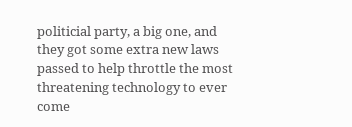politicial party, a big one, and they got some extra new laws passed to help throttle the most threatening technology to ever come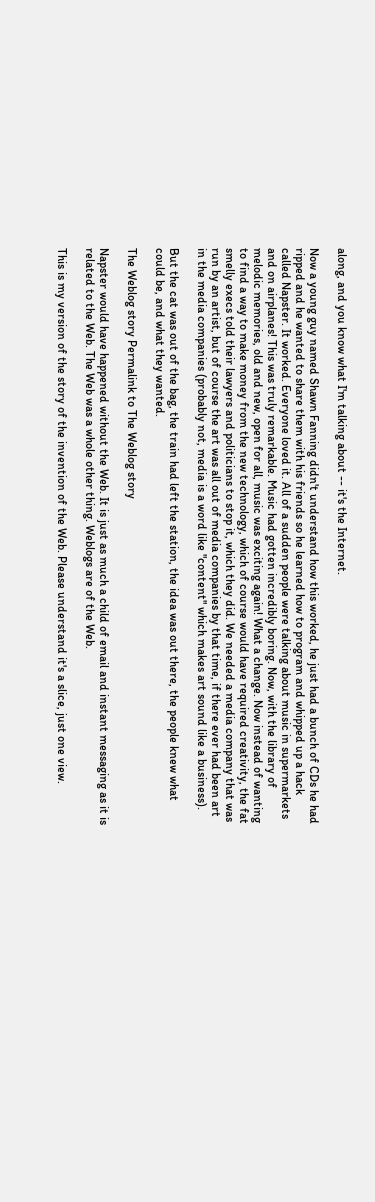along, and you know what I'm talking about -- it's the Internet.

Now a young guy named Shawn Fanning didn't understand how this worked, he just had a bunch of CDs he had ripped and he wanted to share them with his friends so he learned how to program and whipped up a hack called Napster. It worked. Everyone loved it. All of a sudden people were talking about music in supermarkets and on airplanes! This was truly remarkable. Music had gotten incredibly boring. Now, with the library of melodic memories, old and new, open for all, music was exciting again! What a change. Now instead of wanting to find a way to make money from the new technology, which of course would have required creativity, the fat smelly execs told their lawyers and politicians to stop it, which they did. We needed a media company that was run by an artist, but of course the art was all out of media companies by that time, if there ever had been art in the media companies (probably not, media is a word like "content" which makes art sound like a business).

But the cat was out of the bag, the train had left the station, the idea was out there, the people knew what could be, and what they wanted.

The Weblog story Permalink to The Weblog story

Napster would have happened without the Web. It is just as much a child of email and instant messaging as it is related to the Web. The Web was a whole other thing. Weblogs are of the Web.

This is my version of the story of the invention of the Web. Please understand it's a slice, just one view.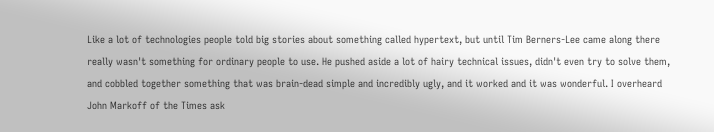Like a lot of technologies people told big stories about something called hypertext, but until Tim Berners-Lee came along there really wasn't something for ordinary people to use. He pushed aside a lot of hairy technical issues, didn't even try to solve them, and cobbled together something that was brain-dead simple and incredibly ugly, and it worked and it was wonderful. I overheard John Markoff of the Times ask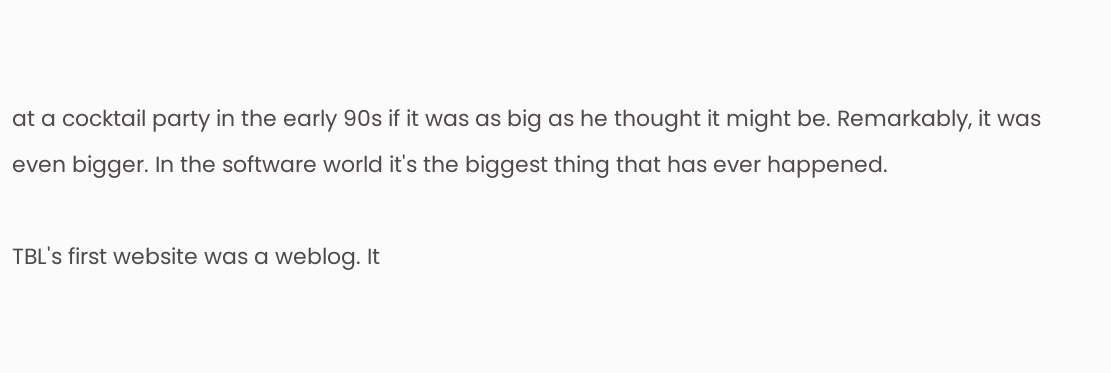at a cocktail party in the early 90s if it was as big as he thought it might be. Remarkably, it was even bigger. In the software world it's the biggest thing that has ever happened.

TBL's first website was a weblog. It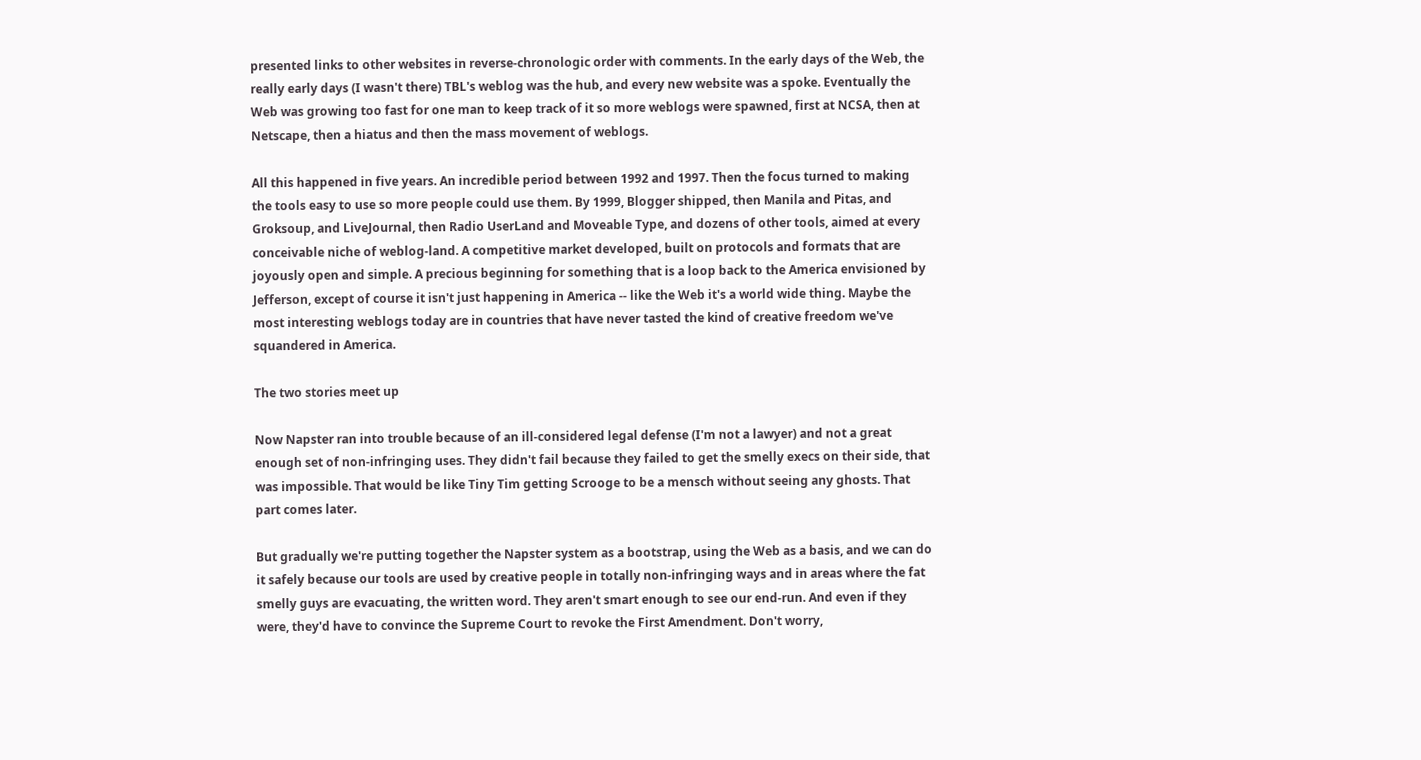presented links to other websites in reverse-chronologic order with comments. In the early days of the Web, the really early days (I wasn't there) TBL's weblog was the hub, and every new website was a spoke. Eventually the Web was growing too fast for one man to keep track of it so more weblogs were spawned, first at NCSA, then at Netscape, then a hiatus and then the mass movement of weblogs.

All this happened in five years. An incredible period between 1992 and 1997. Then the focus turned to making the tools easy to use so more people could use them. By 1999, Blogger shipped, then Manila and Pitas, and Groksoup, and LiveJournal, then Radio UserLand and Moveable Type, and dozens of other tools, aimed at every conceivable niche of weblog-land. A competitive market developed, built on protocols and formats that are joyously open and simple. A precious beginning for something that is a loop back to the America envisioned by Jefferson, except of course it isn't just happening in America -- like the Web it's a world wide thing. Maybe the most interesting weblogs today are in countries that have never tasted the kind of creative freedom we've squandered in America.

The two stories meet up

Now Napster ran into trouble because of an ill-considered legal defense (I'm not a lawyer) and not a great enough set of non-infringing uses. They didn't fail because they failed to get the smelly execs on their side, that was impossible. That would be like Tiny Tim getting Scrooge to be a mensch without seeing any ghosts. That part comes later.

But gradually we're putting together the Napster system as a bootstrap, using the Web as a basis, and we can do it safely because our tools are used by creative people in totally non-infringing ways and in areas where the fat smelly guys are evacuating, the written word. They aren't smart enough to see our end-run. And even if they were, they'd have to convince the Supreme Court to revoke the First Amendment. Don't worry,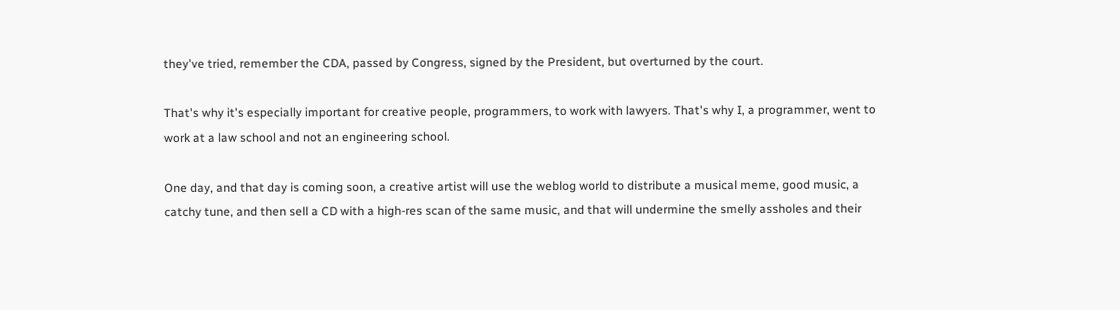they've tried, remember the CDA, passed by Congress, signed by the President, but overturned by the court.

That's why it's especially important for creative people, programmers, to work with lawyers. That's why I, a programmer, went to work at a law school and not an engineering school.

One day, and that day is coming soon, a creative artist will use the weblog world to distribute a musical meme, good music, a catchy tune, and then sell a CD with a high-res scan of the same music, and that will undermine the smelly assholes and their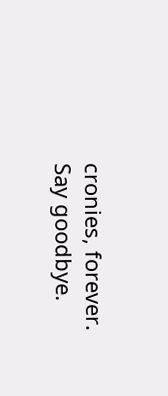cronies, forever. Say goodbye.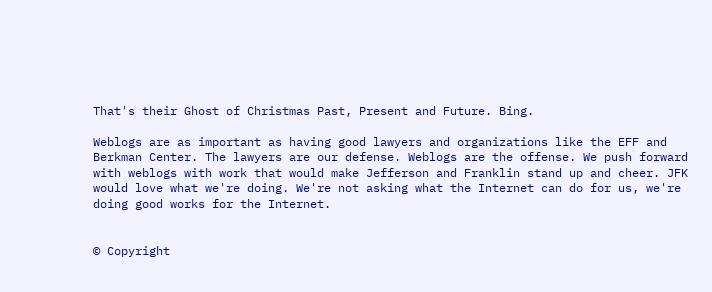That's their Ghost of Christmas Past, Present and Future. Bing.

Weblogs are as important as having good lawyers and organizations like the EFF and Berkman Center. The lawyers are our defense. Weblogs are the offense. We push forward with weblogs with work that would make Jefferson and Franklin stand up and cheer. JFK would love what we're doing. We're not asking what the Internet can do for us, we're doing good works for the Internet.


© Copyright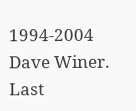1994-2004 Dave Winer. Last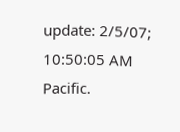update: 2/5/07; 10:50:05 AM Pacific.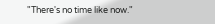"There's no time like now."